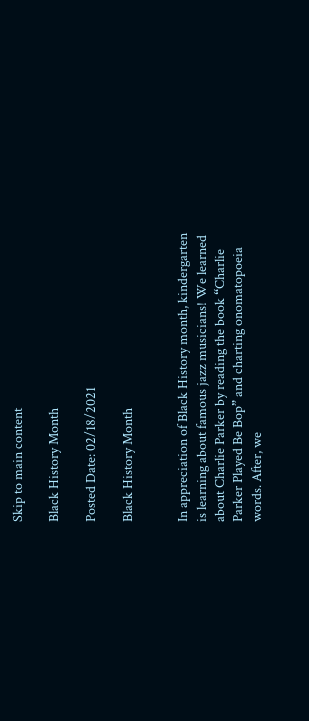Skip to main content

Black History Month

Posted Date: 02/18/2021

Black History Month


In appreciation of Black History month, kindergarten is learning about famous jazz musicians! We learned about Charlie Parker by reading the book “Charlie Parker Played Be Bop” and charting onomatopoeia words. After, we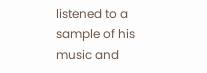listened to a sample of his music and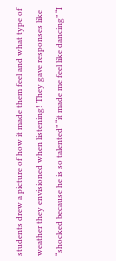students drew a picture of how it made them feel and what type of weather they envisioned when listening! They gave responses like “shocked because he is so talented” “it made me feel like dancing” “I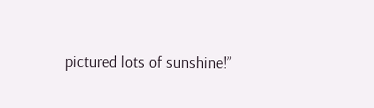pictured lots of sunshine!”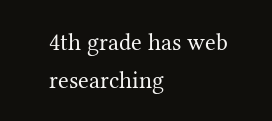4th grade has web researching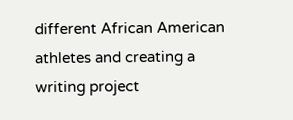different African American athletes and creating a writing project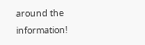around the information!